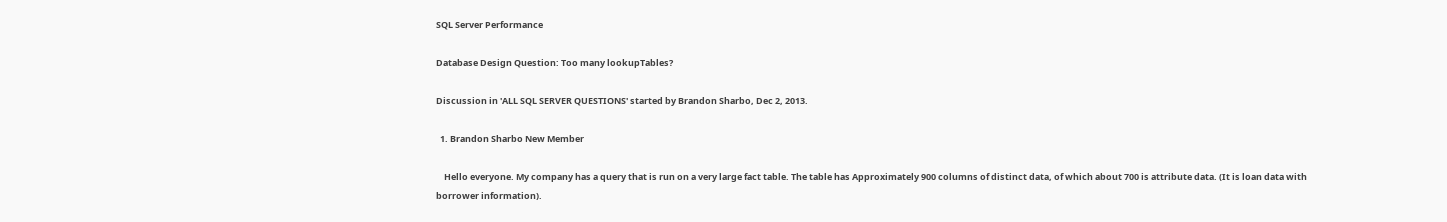SQL Server Performance

Database Design Question: Too many lookupTables?

Discussion in 'ALL SQL SERVER QUESTIONS' started by Brandon Sharbo, Dec 2, 2013.

  1. Brandon Sharbo New Member

    Hello everyone. My company has a query that is run on a very large fact table. The table has Approximately 900 columns of distinct data, of which about 700 is attribute data. (It is loan data with borrower information).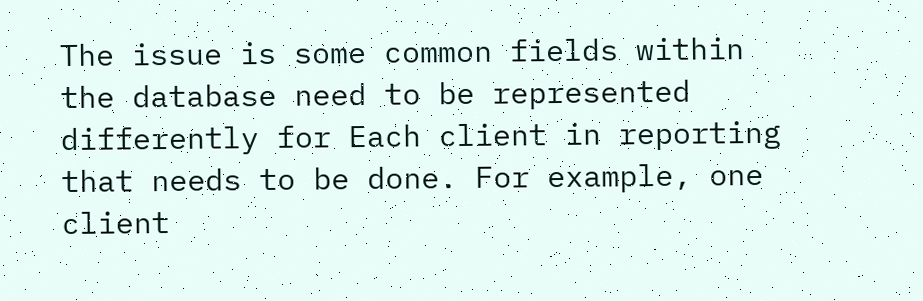The issue is some common fields within the database need to be represented differently for Each client in reporting that needs to be done. For example, one client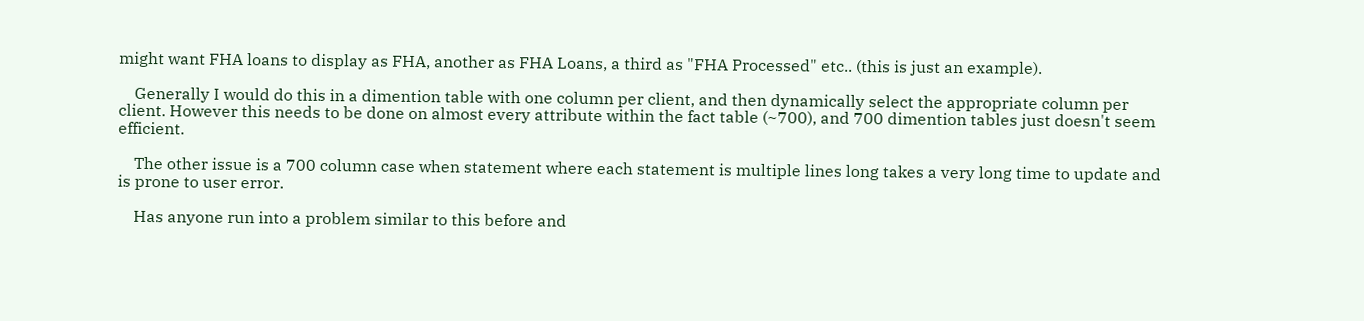might want FHA loans to display as FHA, another as FHA Loans, a third as "FHA Processed" etc.. (this is just an example).

    Generally I would do this in a dimention table with one column per client, and then dynamically select the appropriate column per client. However this needs to be done on almost every attribute within the fact table (~700), and 700 dimention tables just doesn't seem efficient.

    The other issue is a 700 column case when statement where each statement is multiple lines long takes a very long time to update and is prone to user error.

    Has anyone run into a problem similar to this before and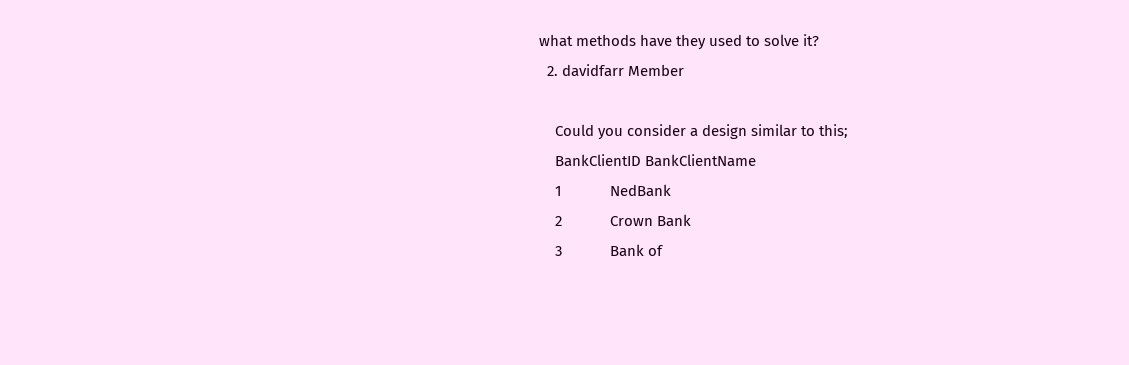what methods have they used to solve it?
  2. davidfarr Member

    Could you consider a design similar to this;
    BankClientID BankClientName
    1            NedBank
    2            Crown Bank
    3            Bank of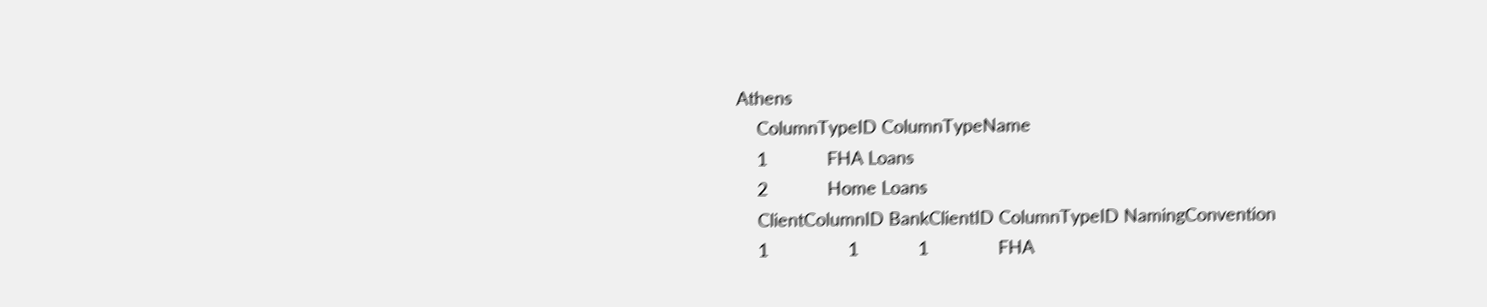Athens
    ColumnTypeID ColumnTypeName
    1            FHA Loans
    2            Home Loans
    ClientColumnID BankClientID ColumnTypeID NamingConvention
    1                1            1              FHA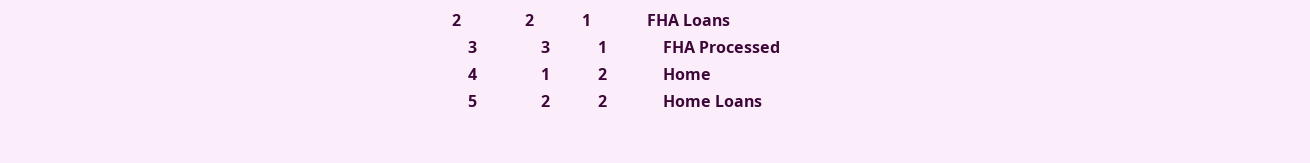2                2            1              FHA Loans
    3                3            1              FHA Processed
    4                1            2              Home
    5                2            2              Home Loans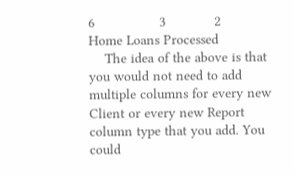6                3            2              Home Loans Processed
    The idea of the above is that you would not need to add multiple columns for every new Client or every new Report column type that you add. You could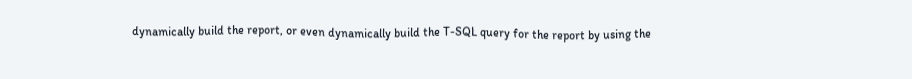dynamically build the report, or even dynamically build the T-SQL query for the report by using the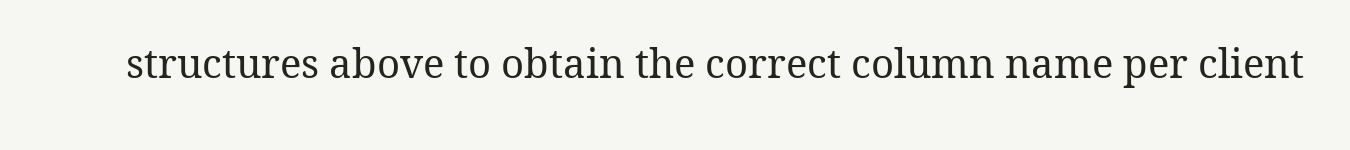structures above to obtain the correct column name per client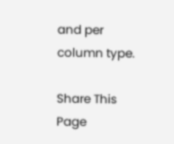and per column type.

Share This Page